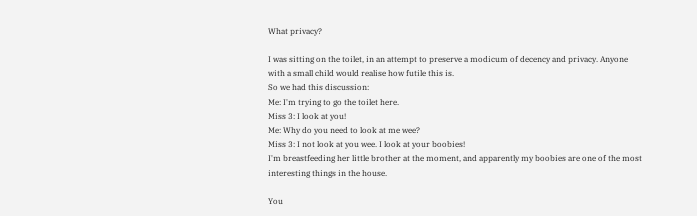What privacy?

I was sitting on the toilet, in an attempt to preserve a modicum of decency and privacy. Anyone with a small child would realise how futile this is.
So we had this discussion:
Me: I'm trying to go the toilet here.
Miss 3: I look at you!
Me: Why do you need to look at me wee?
Miss 3: I not look at you wee. I look at your boobies!
I'm breastfeeding her little brother at the moment, and apparently my boobies are one of the most interesting things in the house.

You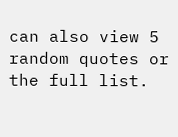can also view 5 random quotes or the full list.